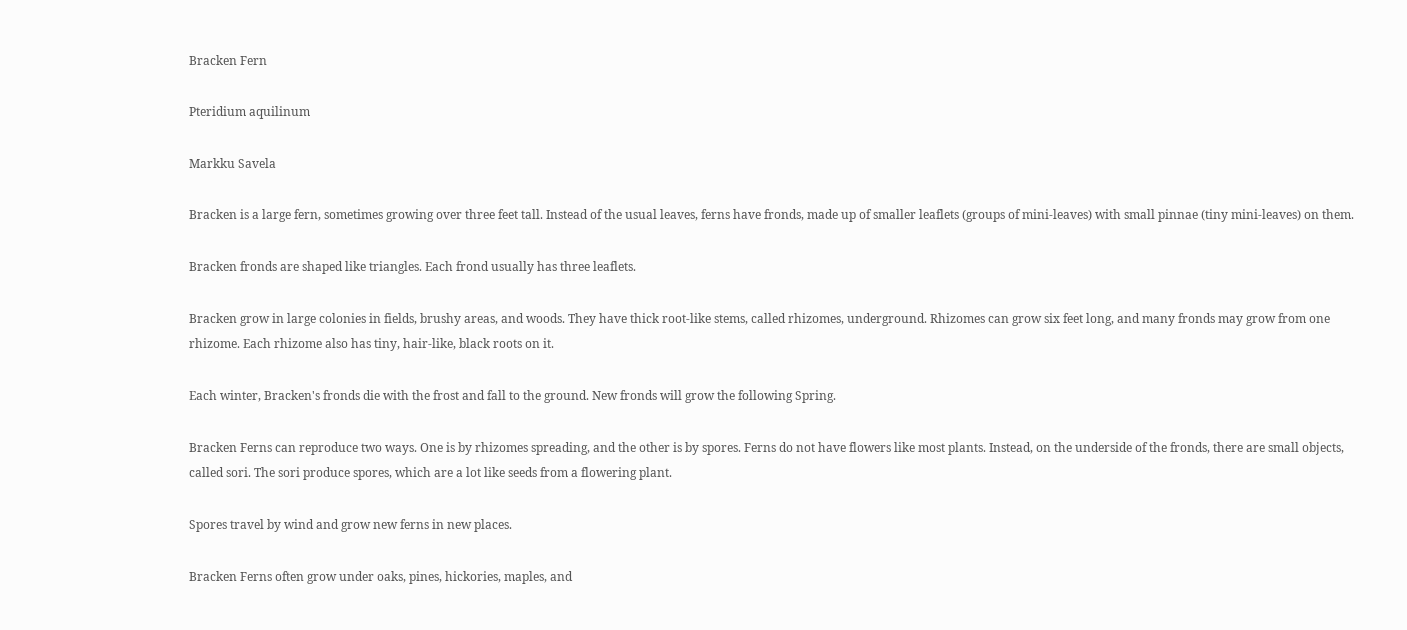Bracken Fern

Pteridium aquilinum

Markku Savela

Bracken is a large fern, sometimes growing over three feet tall. Instead of the usual leaves, ferns have fronds, made up of smaller leaflets (groups of mini-leaves) with small pinnae (tiny mini-leaves) on them.

Bracken fronds are shaped like triangles. Each frond usually has three leaflets.

Bracken grow in large colonies in fields, brushy areas, and woods. They have thick root-like stems, called rhizomes, underground. Rhizomes can grow six feet long, and many fronds may grow from one rhizome. Each rhizome also has tiny, hair-like, black roots on it.

Each winter, Bracken's fronds die with the frost and fall to the ground. New fronds will grow the following Spring.

Bracken Ferns can reproduce two ways. One is by rhizomes spreading, and the other is by spores. Ferns do not have flowers like most plants. Instead, on the underside of the fronds, there are small objects, called sori. The sori produce spores, which are a lot like seeds from a flowering plant.

Spores travel by wind and grow new ferns in new places.

Bracken Ferns often grow under oaks, pines, hickories, maples, and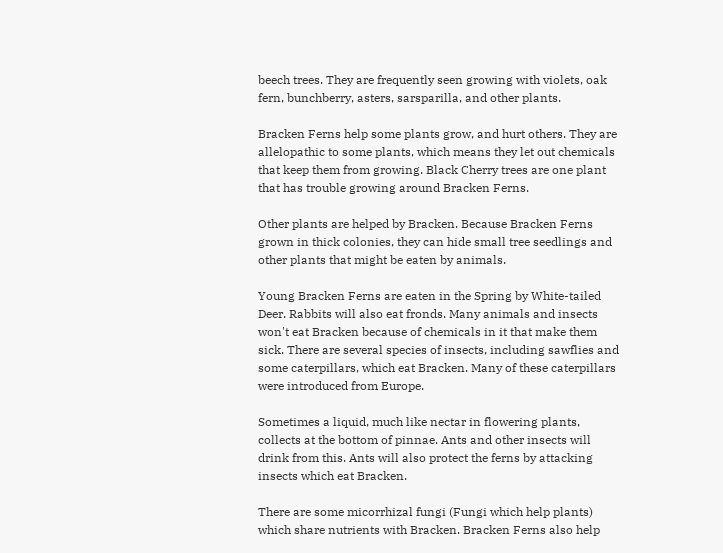beech trees. They are frequently seen growing with violets, oak fern, bunchberry, asters, sarsparilla, and other plants.

Bracken Ferns help some plants grow, and hurt others. They are allelopathic to some plants, which means they let out chemicals that keep them from growing. Black Cherry trees are one plant that has trouble growing around Bracken Ferns.

Other plants are helped by Bracken. Because Bracken Ferns grown in thick colonies, they can hide small tree seedlings and other plants that might be eaten by animals.

Young Bracken Ferns are eaten in the Spring by White-tailed Deer. Rabbits will also eat fronds. Many animals and insects won't eat Bracken because of chemicals in it that make them sick. There are several species of insects, including sawflies and some caterpillars, which eat Bracken. Many of these caterpillars were introduced from Europe.

Sometimes a liquid, much like nectar in flowering plants, collects at the bottom of pinnae. Ants and other insects will drink from this. Ants will also protect the ferns by attacking insects which eat Bracken.

There are some micorrhizal fungi (Fungi which help plants) which share nutrients with Bracken. Bracken Ferns also help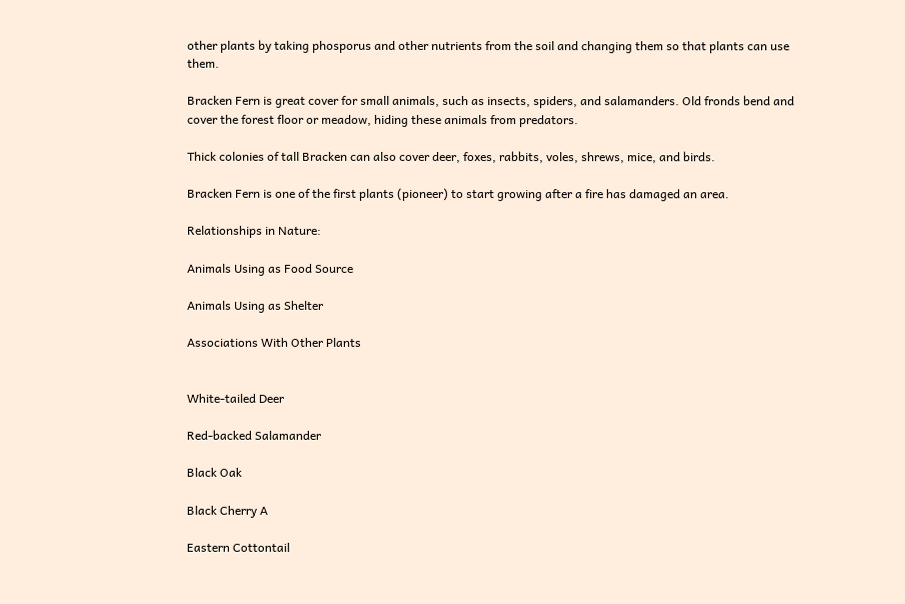other plants by taking phosporus and other nutrients from the soil and changing them so that plants can use them.

Bracken Fern is great cover for small animals, such as insects, spiders, and salamanders. Old fronds bend and cover the forest floor or meadow, hiding these animals from predators.

Thick colonies of tall Bracken can also cover deer, foxes, rabbits, voles, shrews, mice, and birds.

Bracken Fern is one of the first plants (pioneer) to start growing after a fire has damaged an area.

Relationships in Nature:

Animals Using as Food Source

Animals Using as Shelter

Associations With Other Plants


White-tailed Deer

Red-backed Salamander

Black Oak

Black Cherry A

Eastern Cottontail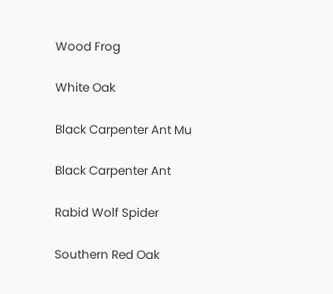Wood Frog

White Oak

Black Carpenter Ant Mu

Black Carpenter Ant

Rabid Wolf Spider

Southern Red Oak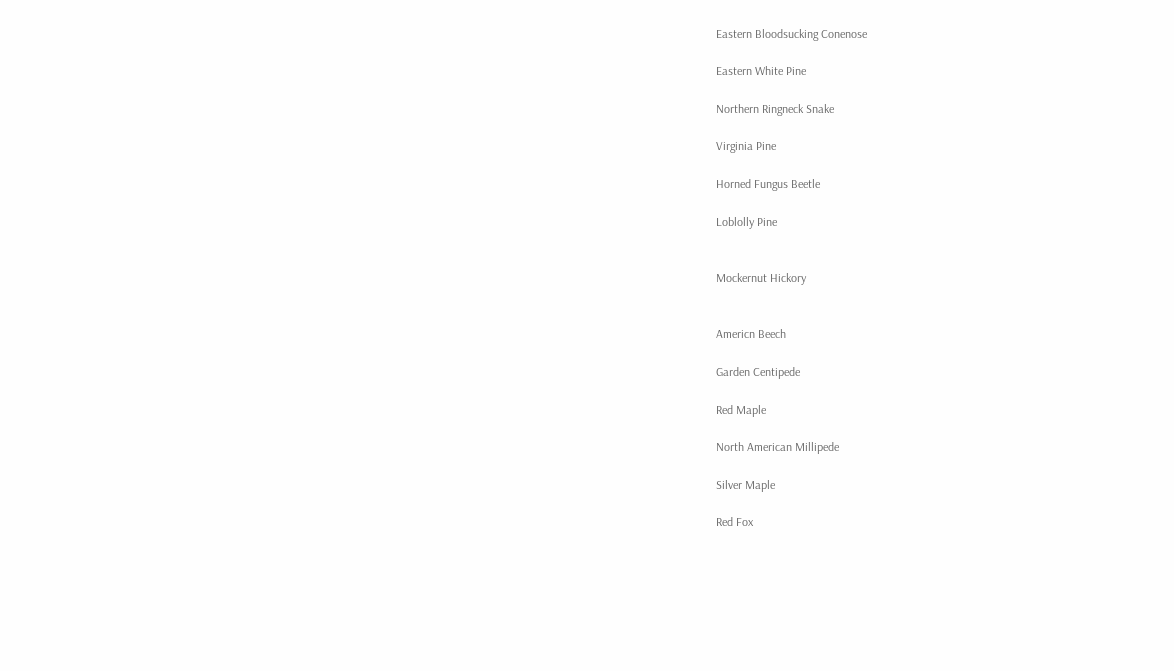Eastern Bloodsucking Conenose

Eastern White Pine

Northern Ringneck Snake

Virginia Pine

Horned Fungus Beetle

Loblolly Pine


Mockernut Hickory


Americn Beech

Garden Centipede

Red Maple

North American Millipede

Silver Maple

Red Fox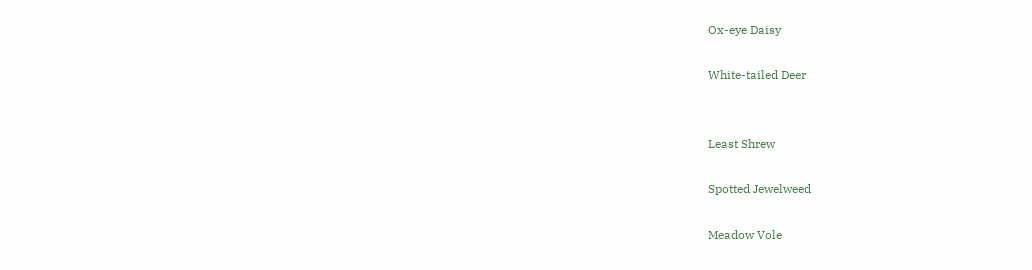Ox-eye Daisy

White-tailed Deer


Least Shrew

Spotted Jewelweed

Meadow Vole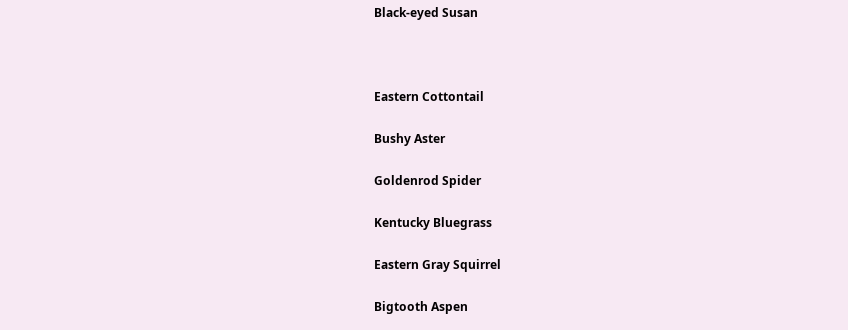Black-eyed Susan



Eastern Cottontail

Bushy Aster

Goldenrod Spider

Kentucky Bluegrass

Eastern Gray Squirrel

Bigtooth Aspen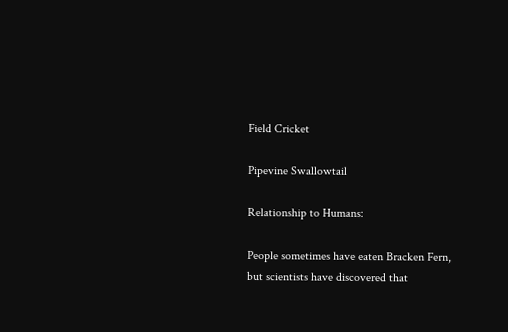Field Cricket

Pipevine Swallowtail

Relationship to Humans:

People sometimes have eaten Bracken Fern, but scientists have discovered that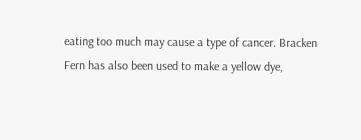eating too much may cause a type of cancer. Bracken Fern has also been used to make a yellow dye,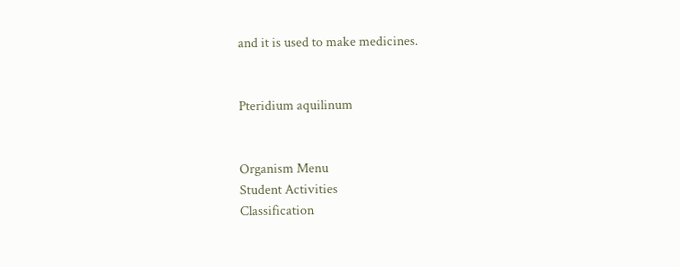and it is used to make medicines.


Pteridium aquilinum


Organism Menu
Student Activities
Classification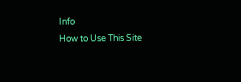Info
How to Use This Site